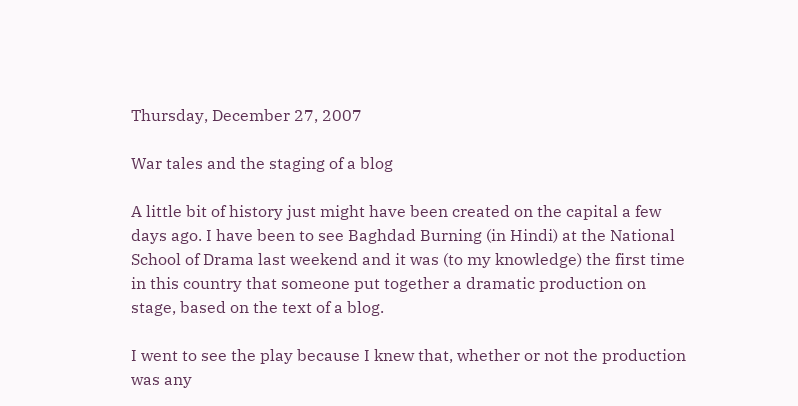Thursday, December 27, 2007

War tales and the staging of a blog

A little bit of history just might have been created on the capital a few days ago. I have been to see Baghdad Burning (in Hindi) at the National School of Drama last weekend and it was (to my knowledge) the first time in this country that someone put together a dramatic production on stage, based on the text of a blog.

I went to see the play because I knew that, whether or not the production was any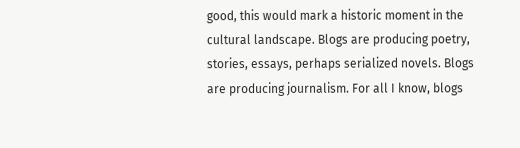good, this would mark a historic moment in the cultural landscape. Blogs are producing poetry, stories, essays, perhaps serialized novels. Blogs are producing journalism. For all I know, blogs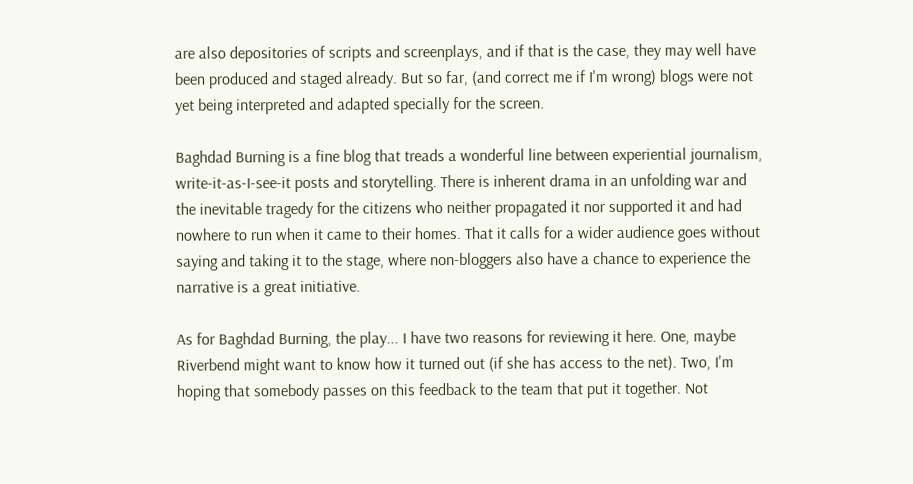are also depositories of scripts and screenplays, and if that is the case, they may well have been produced and staged already. But so far, (and correct me if I'm wrong) blogs were not yet being interpreted and adapted specially for the screen.

Baghdad Burning is a fine blog that treads a wonderful line between experiential journalism, write-it-as-I-see-it posts and storytelling. There is inherent drama in an unfolding war and the inevitable tragedy for the citizens who neither propagated it nor supported it and had nowhere to run when it came to their homes. That it calls for a wider audience goes without saying and taking it to the stage, where non-bloggers also have a chance to experience the narrative is a great initiative.

As for Baghdad Burning, the play... I have two reasons for reviewing it here. One, maybe Riverbend might want to know how it turned out (if she has access to the net). Two, I'm hoping that somebody passes on this feedback to the team that put it together. Not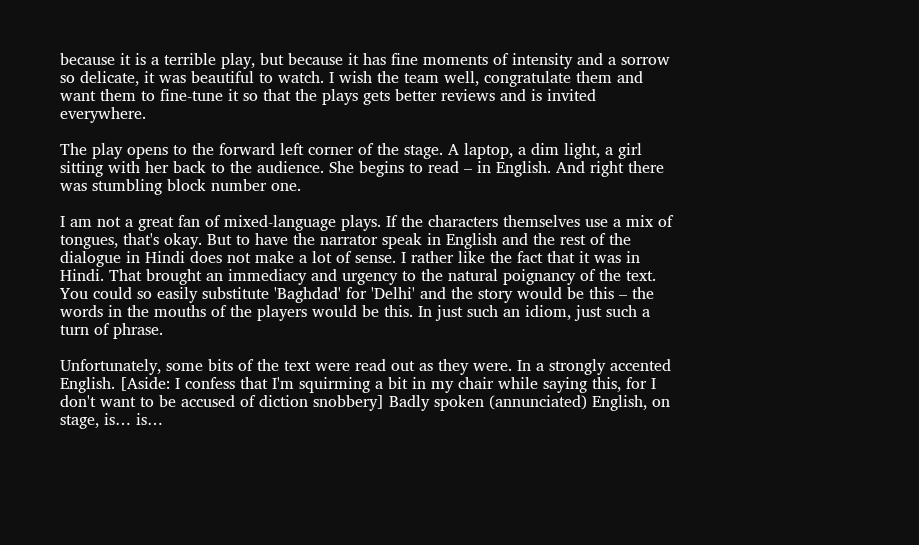because it is a terrible play, but because it has fine moments of intensity and a sorrow so delicate, it was beautiful to watch. I wish the team well, congratulate them and want them to fine-tune it so that the plays gets better reviews and is invited everywhere.

The play opens to the forward left corner of the stage. A laptop, a dim light, a girl sitting with her back to the audience. She begins to read – in English. And right there was stumbling block number one.

I am not a great fan of mixed-language plays. If the characters themselves use a mix of tongues, that's okay. But to have the narrator speak in English and the rest of the dialogue in Hindi does not make a lot of sense. I rather like the fact that it was in Hindi. That brought an immediacy and urgency to the natural poignancy of the text. You could so easily substitute 'Baghdad' for 'Delhi' and the story would be this – the words in the mouths of the players would be this. In just such an idiom, just such a turn of phrase.

Unfortunately, some bits of the text were read out as they were. In a strongly accented English. [Aside: I confess that I'm squirming a bit in my chair while saying this, for I don't want to be accused of diction snobbery] Badly spoken (annunciated) English, on stage, is… is…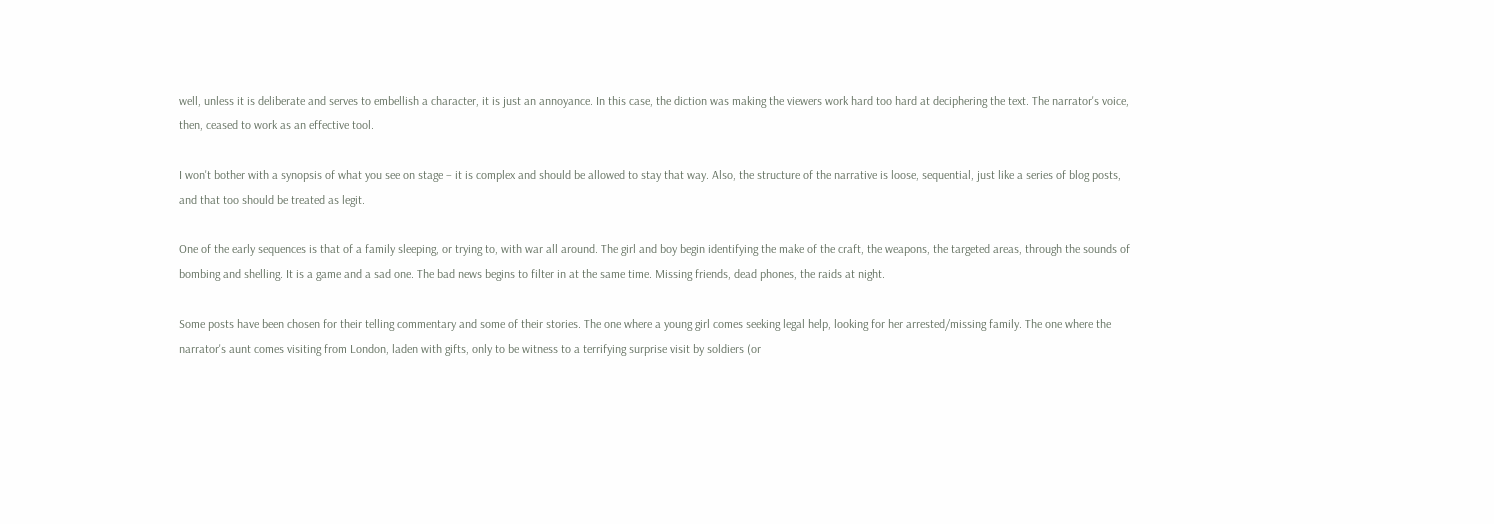well, unless it is deliberate and serves to embellish a character, it is just an annoyance. In this case, the diction was making the viewers work hard too hard at deciphering the text. The narrator's voice, then, ceased to work as an effective tool.

I won't bother with a synopsis of what you see on stage – it is complex and should be allowed to stay that way. Also, the structure of the narrative is loose, sequential, just like a series of blog posts, and that too should be treated as legit.

One of the early sequences is that of a family sleeping, or trying to, with war all around. The girl and boy begin identifying the make of the craft, the weapons, the targeted areas, through the sounds of bombing and shelling. It is a game and a sad one. The bad news begins to filter in at the same time. Missing friends, dead phones, the raids at night.

Some posts have been chosen for their telling commentary and some of their stories. The one where a young girl comes seeking legal help, looking for her arrested/missing family. The one where the narrator's aunt comes visiting from London, laden with gifts, only to be witness to a terrifying surprise visit by soldiers (or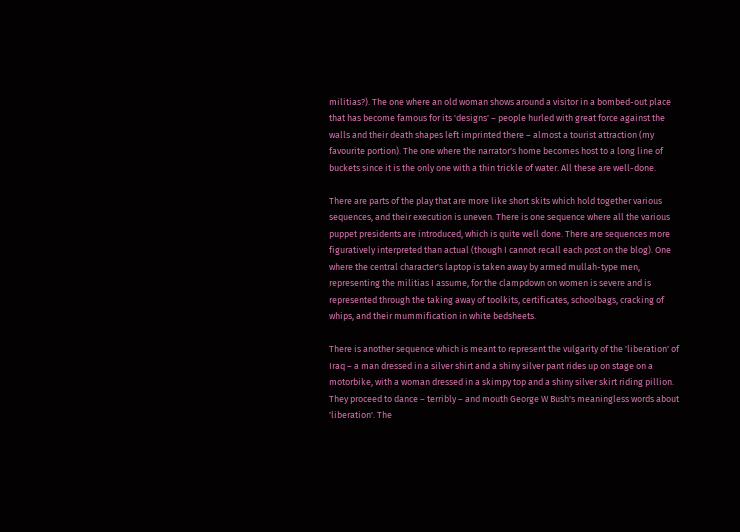militias?). The one where an old woman shows around a visitor in a bombed-out place that has become famous for its 'designs' – people hurled with great force against the walls and their death shapes left imprinted there – almost a tourist attraction (my favourite portion). The one where the narrator's home becomes host to a long line of buckets since it is the only one with a thin trickle of water. All these are well-done.

There are parts of the play that are more like short skits which hold together various sequences, and their execution is uneven. There is one sequence where all the various puppet presidents are introduced, which is quite well done. There are sequences more figuratively interpreted than actual (though I cannot recall each post on the blog). One where the central character's laptop is taken away by armed mullah-type men, representing the militias I assume, for the clampdown on women is severe and is represented through the taking away of toolkits, certificates, schoolbags, cracking of whips, and their mummification in white bedsheets.

There is another sequence which is meant to represent the vulgarity of the 'liberation' of Iraq – a man dressed in a silver shirt and a shiny silver pant rides up on stage on a motorbike, with a woman dressed in a skimpy top and a shiny silver skirt riding pillion. They proceed to dance – terribly – and mouth George W Bush's meaningless words about 'liberation'. The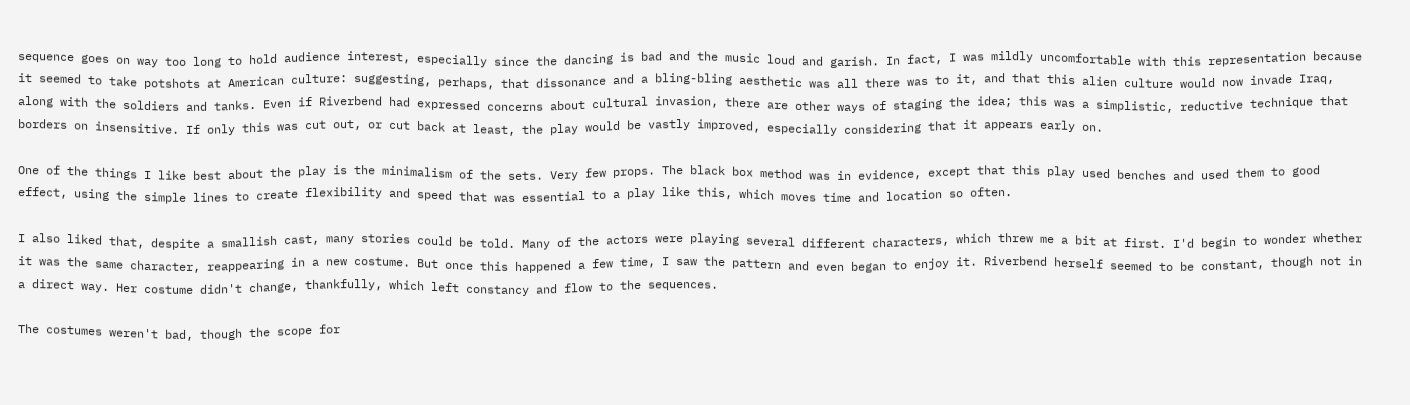sequence goes on way too long to hold audience interest, especially since the dancing is bad and the music loud and garish. In fact, I was mildly uncomfortable with this representation because it seemed to take potshots at American culture: suggesting, perhaps, that dissonance and a bling-bling aesthetic was all there was to it, and that this alien culture would now invade Iraq, along with the soldiers and tanks. Even if Riverbend had expressed concerns about cultural invasion, there are other ways of staging the idea; this was a simplistic, reductive technique that borders on insensitive. If only this was cut out, or cut back at least, the play would be vastly improved, especially considering that it appears early on.

One of the things I like best about the play is the minimalism of the sets. Very few props. The black box method was in evidence, except that this play used benches and used them to good effect, using the simple lines to create flexibility and speed that was essential to a play like this, which moves time and location so often.

I also liked that, despite a smallish cast, many stories could be told. Many of the actors were playing several different characters, which threw me a bit at first. I'd begin to wonder whether it was the same character, reappearing in a new costume. But once this happened a few time, I saw the pattern and even began to enjoy it. Riverbend herself seemed to be constant, though not in a direct way. Her costume didn't change, thankfully, which left constancy and flow to the sequences.

The costumes weren't bad, though the scope for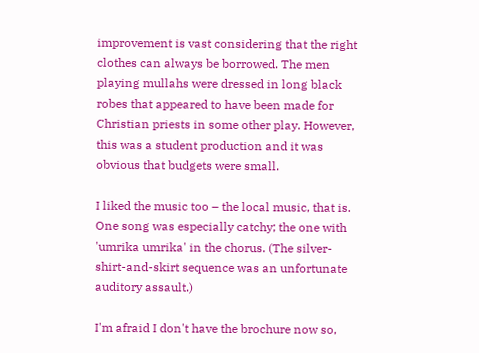improvement is vast considering that the right clothes can always be borrowed. The men playing mullahs were dressed in long black robes that appeared to have been made for Christian priests in some other play. However, this was a student production and it was obvious that budgets were small.

I liked the music too – the local music, that is. One song was especially catchy; the one with 'umrika umrika' in the chorus. (The silver-shirt-and-skirt sequence was an unfortunate auditory assault.)

I'm afraid I don't have the brochure now so,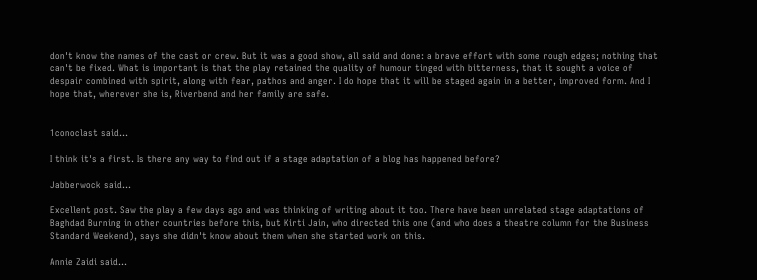don't know the names of the cast or crew. But it was a good show, all said and done: a brave effort with some rough edges; nothing that can't be fixed. What is important is that the play retained the quality of humour tinged with bitterness, that it sought a voice of despair combined with spirit, along with fear, pathos and anger. I do hope that it will be staged again in a better, improved form. And I hope that, wherever she is, Riverbend and her family are safe.


1conoclast said...

I think it's a first. Is there any way to find out if a stage adaptation of a blog has happened before?

Jabberwock said...

Excellent post. Saw the play a few days ago and was thinking of writing about it too. There have been unrelated stage adaptations of Baghdad Burning in other countries before this, but Kirti Jain, who directed this one (and who does a theatre column for the Business Standard Weekend), says she didn't know about them when she started work on this.

Annie Zaidi said...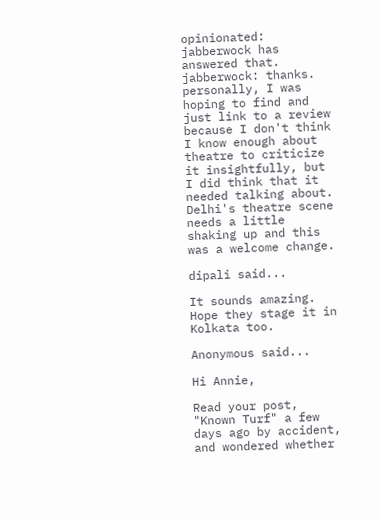opinionated: jabberwock has answered that.
jabberwock: thanks. personally, I was hoping to find and just link to a review because I don't think I know enough about theatre to criticize it insightfully, but I did think that it needed talking about. Delhi's theatre scene needs a little shaking up and this was a welcome change.

dipali said...

It sounds amazing. Hope they stage it in Kolkata too.

Anonymous said...

Hi Annie,

Read your post, "Known Turf" a few days ago by accident, and wondered whether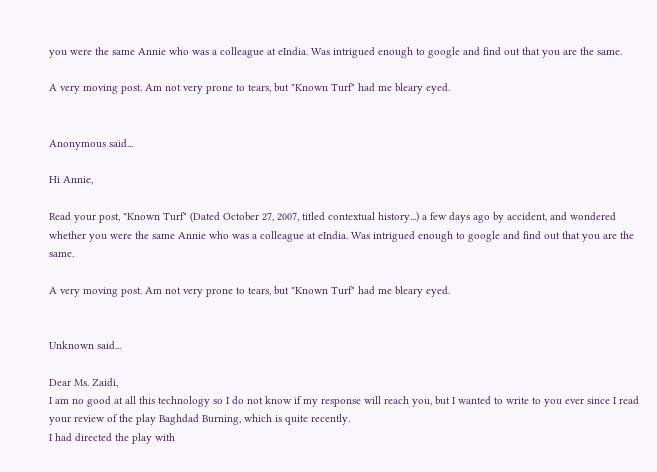you were the same Annie who was a colleague at eIndia. Was intrigued enough to google and find out that you are the same.

A very moving post. Am not very prone to tears, but "Known Turf" had me bleary eyed.


Anonymous said...

Hi Annie,

Read your post, "Known Turf" (Dated October 27, 2007, titled contextual history...) a few days ago by accident, and wondered whether you were the same Annie who was a colleague at eIndia. Was intrigued enough to google and find out that you are the same.

A very moving post. Am not very prone to tears, but "Known Turf" had me bleary eyed.


Unknown said...

Dear Ms. Zaidi,
I am no good at all this technology so I do not know if my response will reach you, but I wanted to write to you ever since I read your review of the play Baghdad Burning, which is quite recently.
I had directed the play with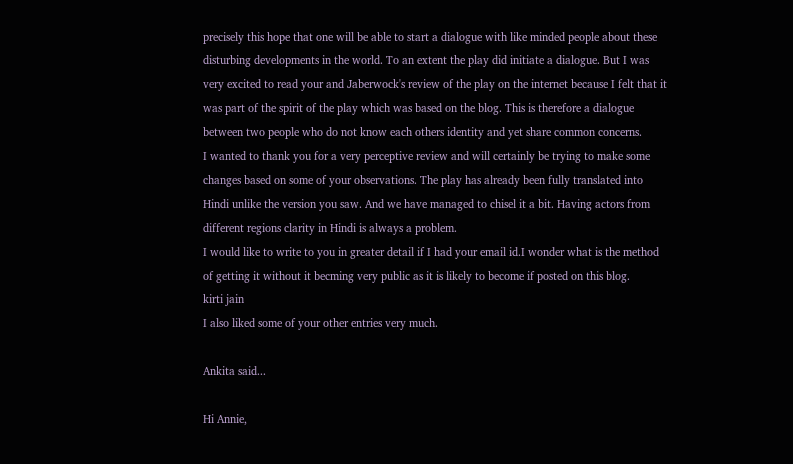precisely this hope that one will be able to start a dialogue with like minded people about these disturbing developments in the world. To an extent the play did initiate a dialogue. But I was very excited to read your and Jaberwock's review of the play on the internet because I felt that it was part of the spirit of the play which was based on the blog. This is therefore a dialogue between two people who do not know each others identity and yet share common concerns.
I wanted to thank you for a very perceptive review and will certainly be trying to make some changes based on some of your observations. The play has already been fully translated into Hindi unlike the version you saw. And we have managed to chisel it a bit. Having actors from different regions clarity in Hindi is always a problem.
I would like to write to you in greater detail if I had your email id.I wonder what is the method of getting it without it becming very public as it is likely to become if posted on this blog.
kirti jain
I also liked some of your other entries very much.

Ankita said...

Hi Annie,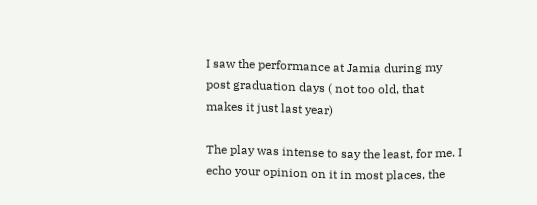I saw the performance at Jamia during my post graduation days ( not too old, that makes it just last year)

The play was intense to say the least, for me. I echo your opinion on it in most places, the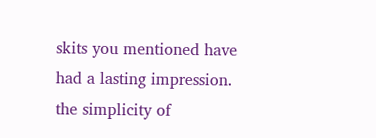skits you mentioned have had a lasting impression. the simplicity of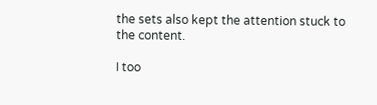the sets also kept the attention stuck to the content.

I too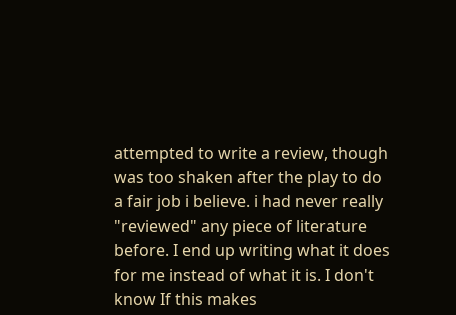attempted to write a review, though was too shaken after the play to do a fair job i believe. i had never really "reviewed" any piece of literature before. I end up writing what it does for me instead of what it is. I don't know If this makes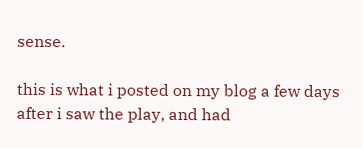sense.

this is what i posted on my blog a few days after i saw the play, and had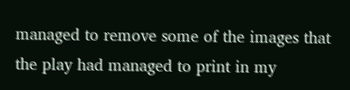managed to remove some of the images that the play had managed to print in my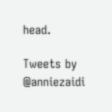head.

Tweets by @anniezaidi